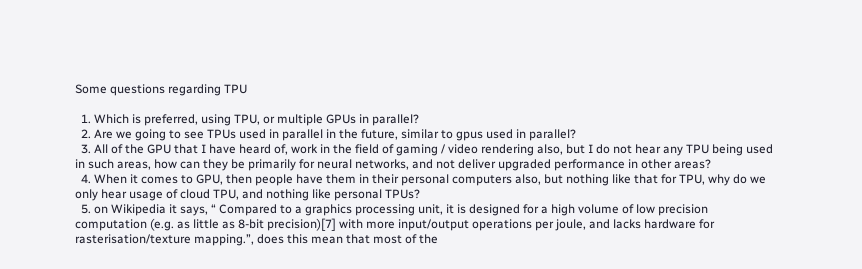Some questions regarding TPU

  1. Which is preferred, using TPU, or multiple GPUs in parallel?
  2. Are we going to see TPUs used in parallel in the future, similar to gpus used in parallel?
  3. All of the GPU that I have heard of, work in the field of gaming / video rendering also, but I do not hear any TPU being used in such areas, how can they be primarily for neural networks, and not deliver upgraded performance in other areas?
  4. When it comes to GPU, then people have them in their personal computers also, but nothing like that for TPU, why do we only hear usage of cloud TPU, and nothing like personal TPUs?
  5. on Wikipedia it says, “ Compared to a graphics processing unit, it is designed for a high volume of low precision computation (e.g. as little as 8-bit precision)[7] with more input/output operations per joule, and lacks hardware for rasterisation/texture mapping.”, does this mean that most of the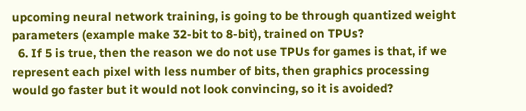upcoming neural network training, is going to be through quantized weight parameters (example make 32-bit to 8-bit), trained on TPUs?
  6. If 5 is true, then the reason we do not use TPUs for games is that, if we represent each pixel with less number of bits, then graphics processing would go faster but it would not look convincing, so it is avoided?